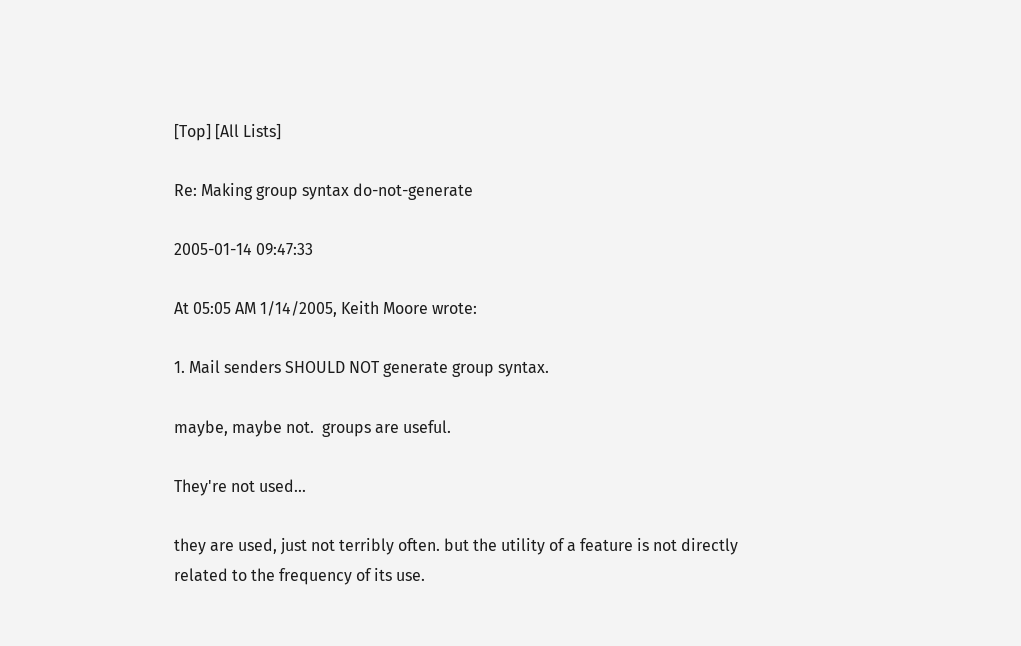[Top] [All Lists]

Re: Making group syntax do-not-generate

2005-01-14 09:47:33

At 05:05 AM 1/14/2005, Keith Moore wrote:

1. Mail senders SHOULD NOT generate group syntax.

maybe, maybe not.  groups are useful.

They're not used...

they are used, just not terribly often. but the utility of a feature is not directly related to the frequency of its use.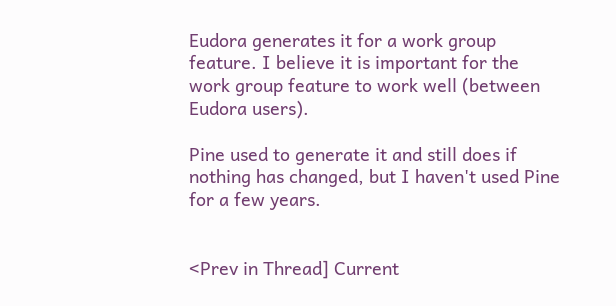Eudora generates it for a work group feature. I believe it is important for the work group feature to work well (between Eudora users).

Pine used to generate it and still does if nothing has changed, but I haven't used Pine for a few years.


<Prev in Thread] Current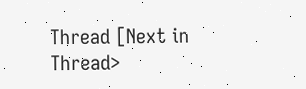Thread [Next in Thread>